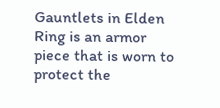Gauntlets in Elden Ring is an armor piece that is worn to protect the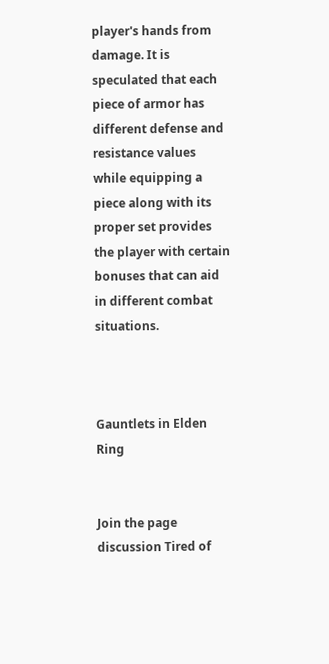player's hands from damage. It is speculated that each piece of armor has different defense and resistance values while equipping a piece along with its proper set provides the player with certain bonuses that can aid in different combat situations.



Gauntlets in Elden Ring


Join the page discussion Tired of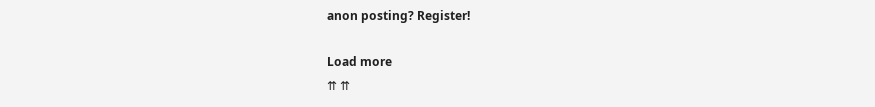anon posting? Register!

Load more
⇈ ⇈